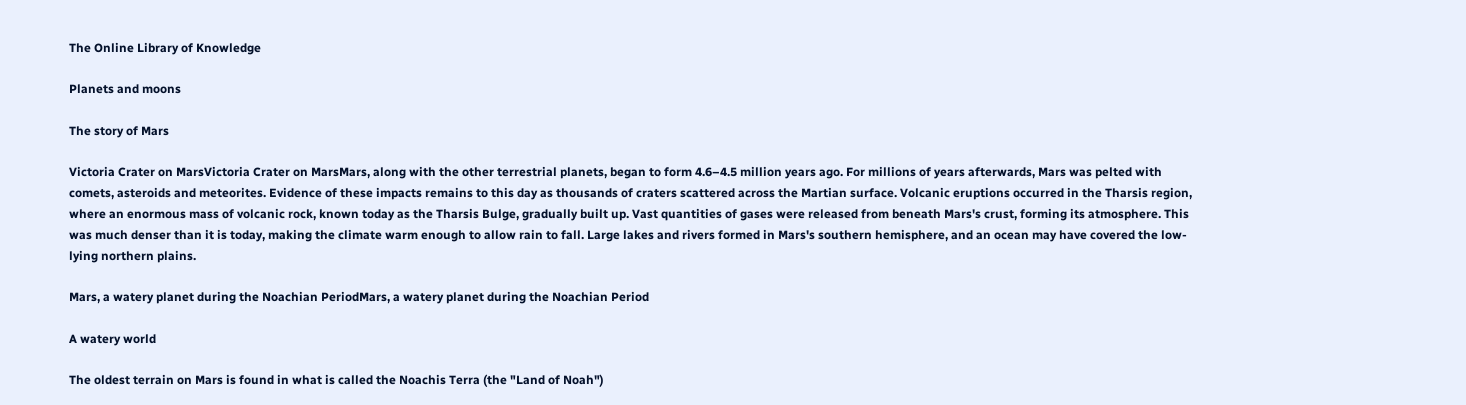The Online Library of Knowledge

Planets and moons

The story of Mars

Victoria Crater on MarsVictoria Crater on MarsMars, along with the other terrestrial planets, began to form 4.6–4.5 million years ago. For millions of years afterwards, Mars was pelted with comets, asteroids and meteorites. Evidence of these impacts remains to this day as thousands of craters scattered across the Martian surface. Volcanic eruptions occurred in the Tharsis region, where an enormous mass of volcanic rock, known today as the Tharsis Bulge, gradually built up. Vast quantities of gases were released from beneath Mars's crust, forming its atmosphere. This was much denser than it is today, making the climate warm enough to allow rain to fall. Large lakes and rivers formed in Mars's southern hemisphere, and an ocean may have covered the low-lying northern plains.

Mars, a watery planet during the Noachian PeriodMars, a watery planet during the Noachian Period

A watery world

The oldest terrain on Mars is found in what is called the Noachis Terra (the "Land of Noah")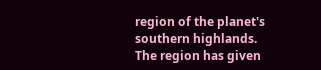region of the planet's southern highlands. The region has given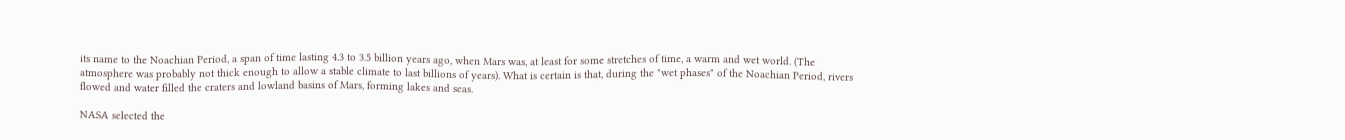its name to the Noachian Period, a span of time lasting 4.3 to 3.5 billion years ago, when Mars was, at least for some stretches of time, a warm and wet world. (The atmosphere was probably not thick enough to allow a stable climate to last billions of years). What is certain is that, during the "wet phases" of the Noachian Period, rivers flowed and water filled the craters and lowland basins of Mars, forming lakes and seas.

NASA selected the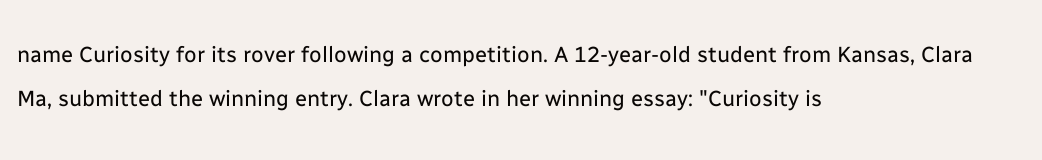name Curiosity for its rover following a competition. A 12-year-old student from Kansas, Clara Ma, submitted the winning entry. Clara wrote in her winning essay: "Curiosity is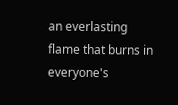an everlasting flame that burns in everyone's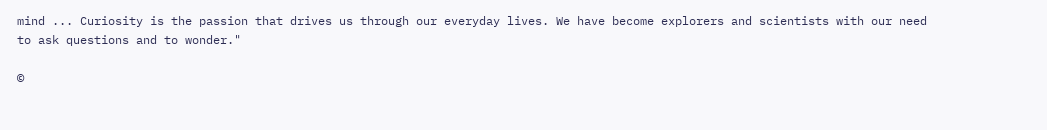mind ... Curiosity is the passion that drives us through our everyday lives. We have become explorers and scientists with our need to ask questions and to wonder."

©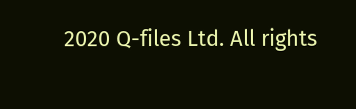2020 Q-files Ltd. All rights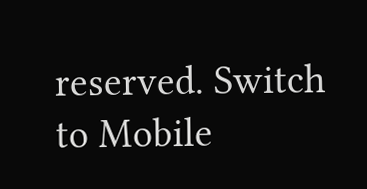reserved. Switch to Mobile